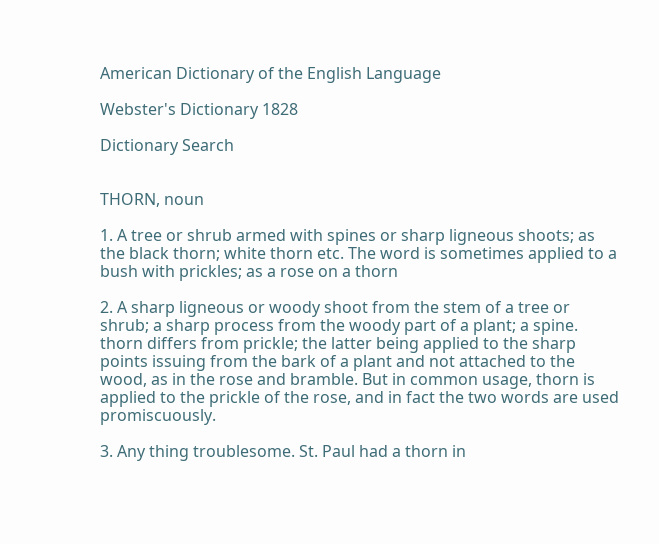American Dictionary of the English Language

Webster's Dictionary 1828

Dictionary Search


THORN, noun

1. A tree or shrub armed with spines or sharp ligneous shoots; as the black thorn; white thorn etc. The word is sometimes applied to a bush with prickles; as a rose on a thorn

2. A sharp ligneous or woody shoot from the stem of a tree or shrub; a sharp process from the woody part of a plant; a spine. thorn differs from prickle; the latter being applied to the sharp points issuing from the bark of a plant and not attached to the wood, as in the rose and bramble. But in common usage, thorn is applied to the prickle of the rose, and in fact the two words are used promiscuously.

3. Any thing troublesome. St. Paul had a thorn in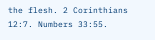the flesh. 2 Corinthians 12:7. Numbers 33:55.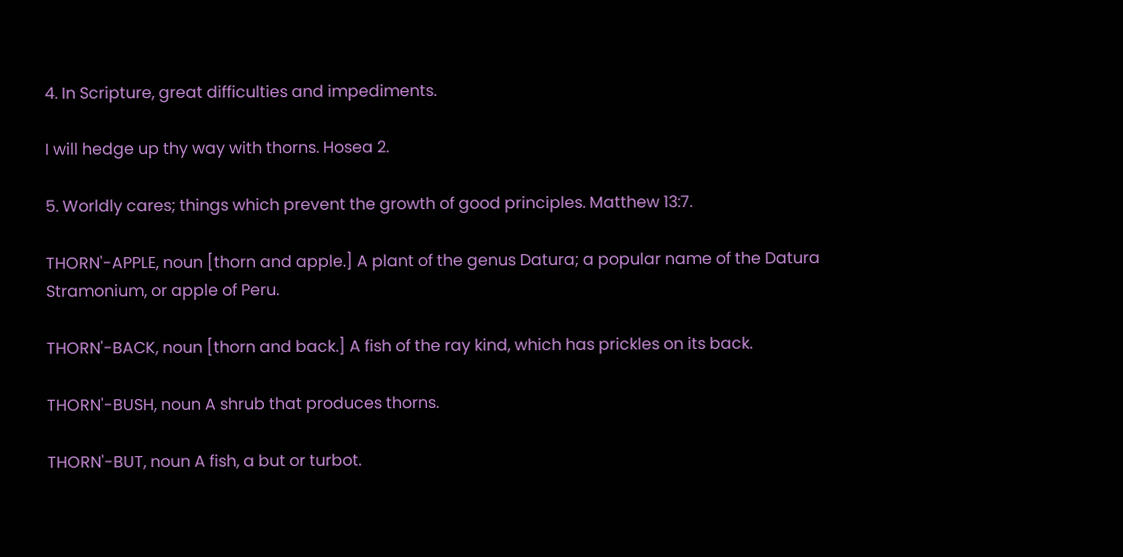4. In Scripture, great difficulties and impediments.

I will hedge up thy way with thorns. Hosea 2.

5. Worldly cares; things which prevent the growth of good principles. Matthew 13:7.

THORN'-APPLE, noun [thorn and apple.] A plant of the genus Datura; a popular name of the Datura Stramonium, or apple of Peru.

THORN'-BACK, noun [thorn and back.] A fish of the ray kind, which has prickles on its back.

THORN'-BUSH, noun A shrub that produces thorns.

THORN'-BUT, noun A fish, a but or turbot.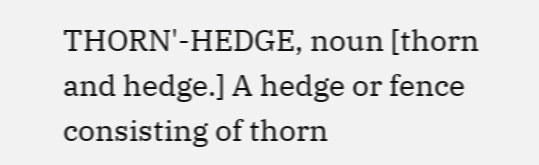THORN'-HEDGE, noun [thorn and hedge.] A hedge or fence consisting of thorn